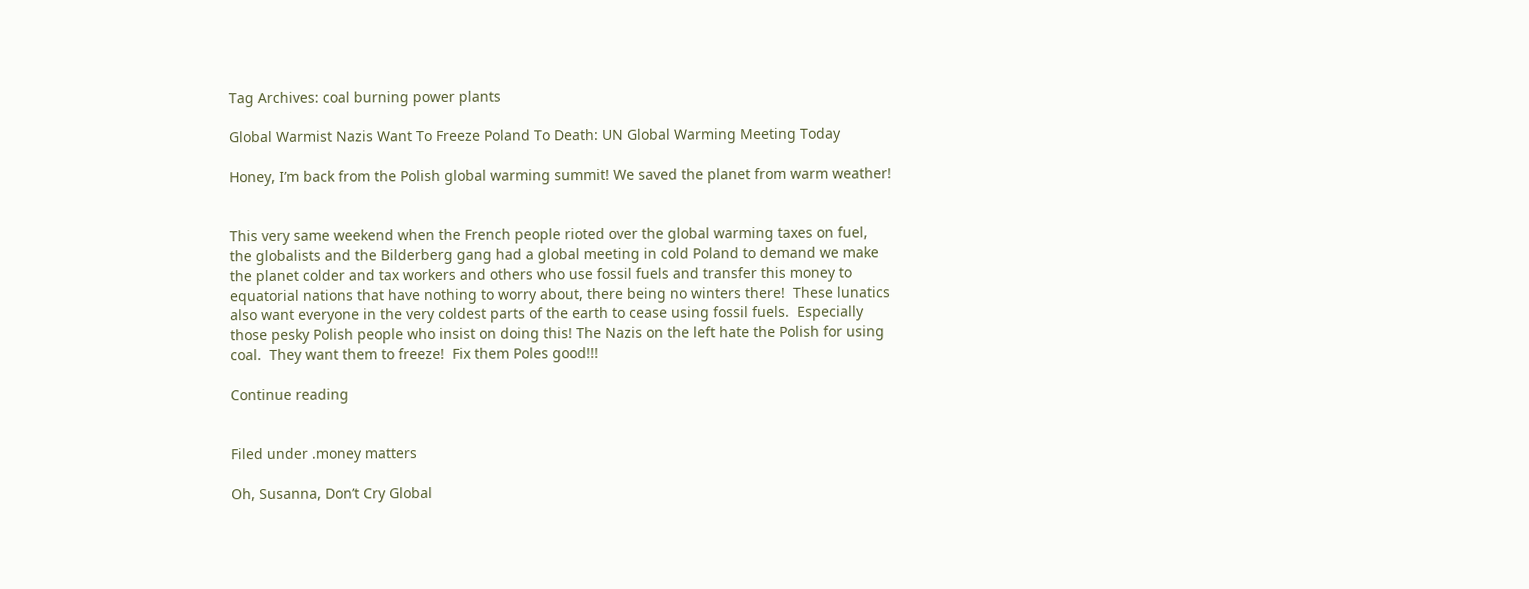Tag Archives: coal burning power plants

Global Warmist Nazis Want To Freeze Poland To Death: UN Global Warming Meeting Today

Honey, I’m back from the Polish global warming summit! We saved the planet from warm weather!


This very same weekend when the French people rioted over the global warming taxes on fuel, the globalists and the Bilderberg gang had a global meeting in cold Poland to demand we make the planet colder and tax workers and others who use fossil fuels and transfer this money to equatorial nations that have nothing to worry about, there being no winters there!  These lunatics also want everyone in the very coldest parts of the earth to cease using fossil fuels.  Especially those pesky Polish people who insist on doing this! The Nazis on the left hate the Polish for using coal.  They want them to freeze!  Fix them Poles good!!!

Continue reading


Filed under .money matters

Oh, Susanna, Don’t Cry Global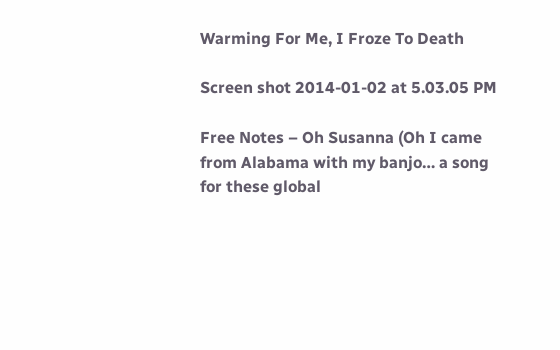Warming For Me, I Froze To Death

Screen shot 2014-01-02 at 5.03.05 PM

Free Notes – Oh Susanna (Oh I came from Alabama with my banjo… a song for these global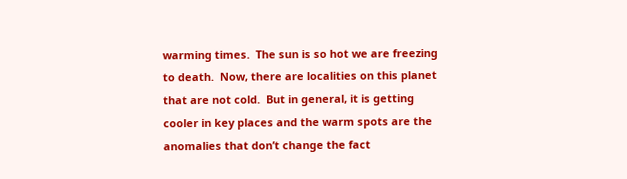warming times.  The sun is so hot we are freezing to death.  Now, there are localities on this planet that are not cold.  But in general, it is getting cooler in key places and the warm spots are the anomalies that don’t change the fact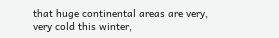that huge continental areas are very, very cold this winter,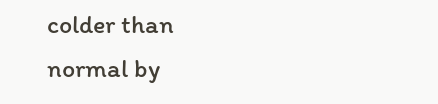colder than normal by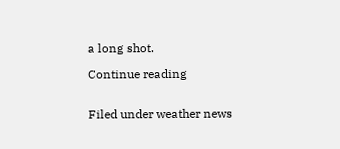a long shot.

Continue reading


Filed under weather news